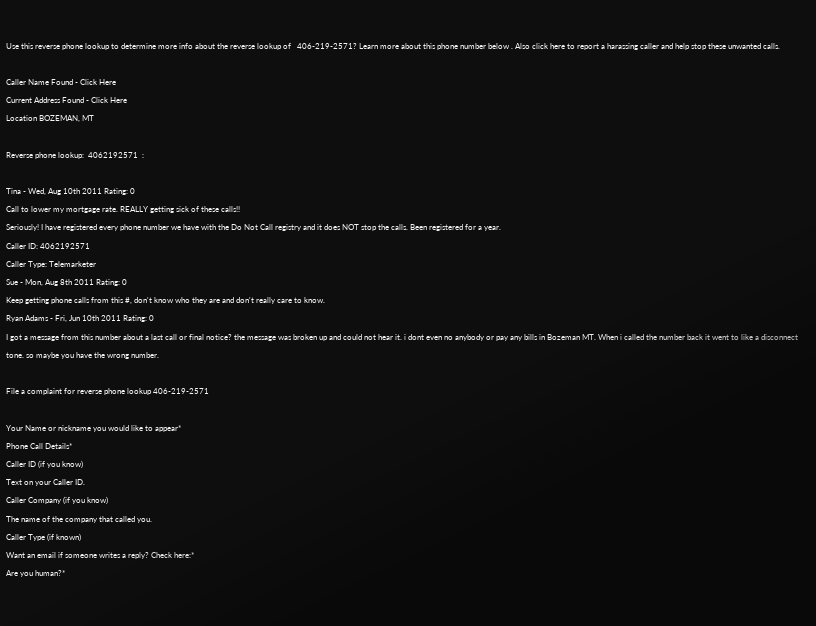Use this reverse phone lookup to determine more info about the reverse lookup of   406-219-2571? Learn more about this phone number below . Also click here to report a harassing caller and help stop these unwanted calls.

Caller Name Found - Click Here
Current Address Found - Click Here
Location BOZEMAN, MT

Reverse phone lookup:  4062192571  :

Tina - Wed, Aug 10th 2011 Rating: 0
Call to lower my mortgage rate. REALLY getting sick of these calls!!
Seriously! I have registered every phone number we have with the Do Not Call registry and it does NOT stop the calls. Been registered for a year.
Caller ID: 4062192571
Caller Type: Telemarketer
Sue - Mon, Aug 8th 2011 Rating: 0
Keep getting phone calls from this #, don't know who they are and don't really care to know.
Ryan Adams - Fri, Jun 10th 2011 Rating: 0
I got a message from this number about a last call or final notice? the message was broken up and could not hear it. i dont even no anybody or pay any bills in Bozeman MT. When i called the number back it went to like a disconnect tone. so maybe you have the wrong number.

File a complaint for reverse phone lookup 406-219-2571

Your Name or nickname you would like to appear*
Phone Call Details*
Caller ID (if you know)
Text on your Caller ID.
Caller Company (if you know)
The name of the company that called you.
Caller Type (if known)
Want an email if someone writes a reply? Check here:*
Are you human?*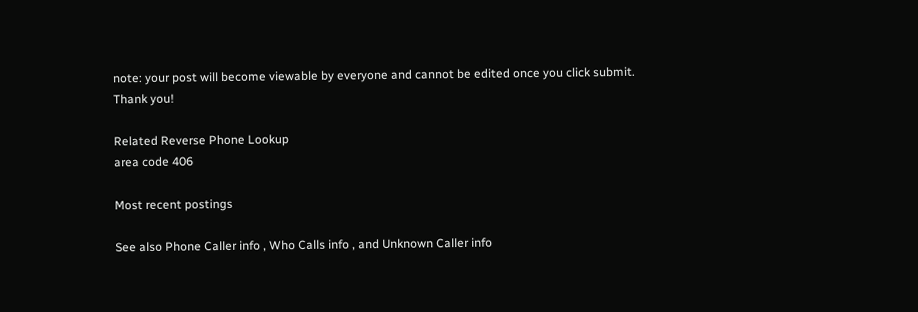note: your post will become viewable by everyone and cannot be edited once you click submit.
Thank you!

Related Reverse Phone Lookup
area code 406

Most recent postings

See also Phone Caller info , Who Calls info , and Unknown Caller info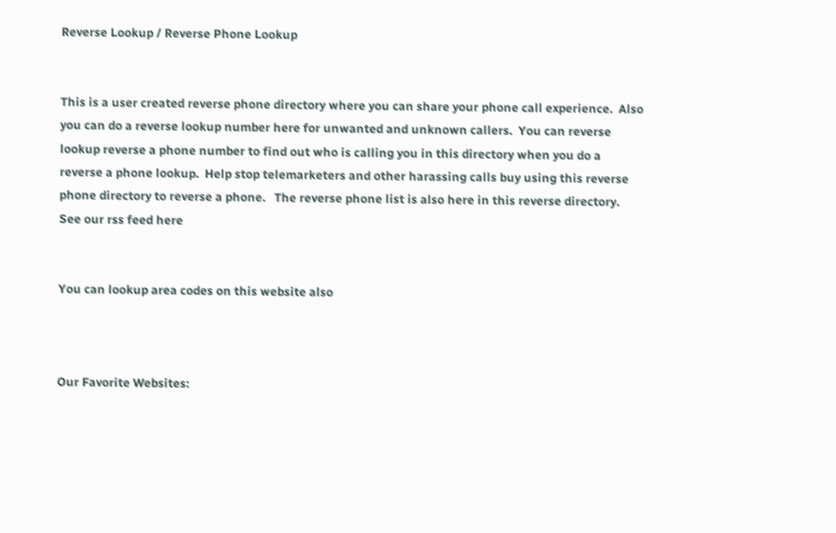Reverse Lookup / Reverse Phone Lookup


This is a user created reverse phone directory where you can share your phone call experience.  Also you can do a reverse lookup number here for unwanted and unknown callers.  You can reverse lookup reverse a phone number to find out who is calling you in this directory when you do a reverse a phone lookup.  Help stop telemarketers and other harassing calls buy using this reverse phone directory to reverse a phone.   The reverse phone list is also here in this reverse directory.  See our rss feed here


You can lookup area codes on this website also



Our Favorite Websites: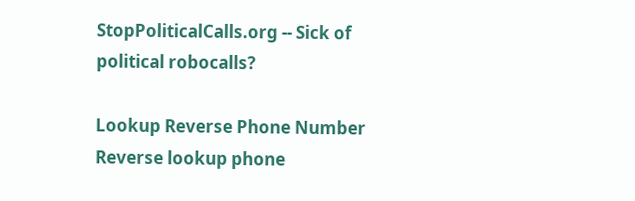StopPoliticalCalls.org -- Sick of political robocalls?

Lookup Reverse Phone Number
Reverse lookup phone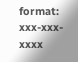format: xxx-xxx-xxxx